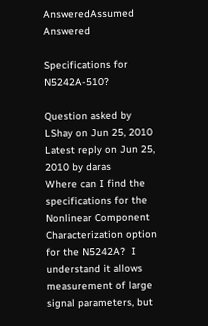AnsweredAssumed Answered

Specifications for N5242A-510?

Question asked by LShay on Jun 25, 2010
Latest reply on Jun 25, 2010 by daras
Where can I find the specifications for the Nonlinear Component Characterization option for the N5242A?  I understand it allows measurement of large signal parameters, but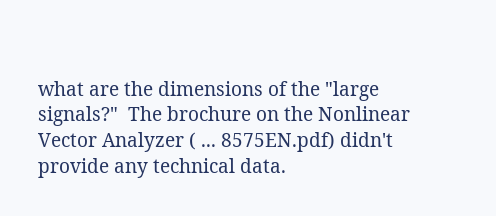what are the dimensions of the "large signals?"  The brochure on the Nonlinear Vector Analyzer ( ... 8575EN.pdf) didn't provide any technical data.